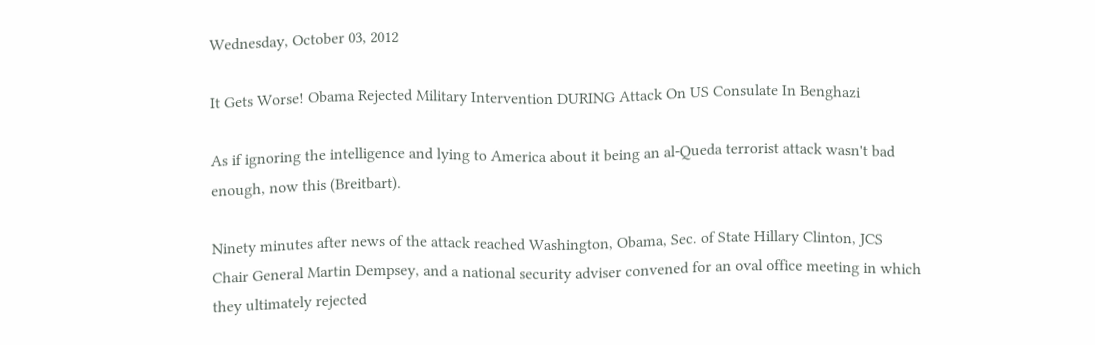Wednesday, October 03, 2012

It Gets Worse! Obama Rejected Military Intervention DURING Attack On US Consulate In Benghazi

As if ignoring the intelligence and lying to America about it being an al-Queda terrorist attack wasn't bad enough, now this (Breitbart).

Ninety minutes after news of the attack reached Washington, Obama, Sec. of State Hillary Clinton, JCS Chair General Martin Dempsey, and a national security adviser convened for an oval office meeting in which they ultimately rejected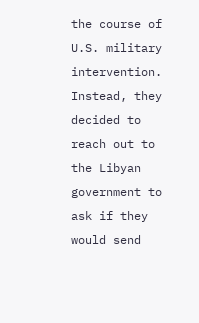the course of U.S. military intervention. Instead, they decided to reach out to the Libyan government to ask if they would send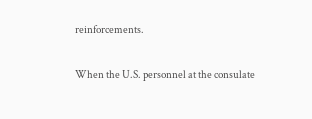reinforcements.

When the U.S. personnel at the consulate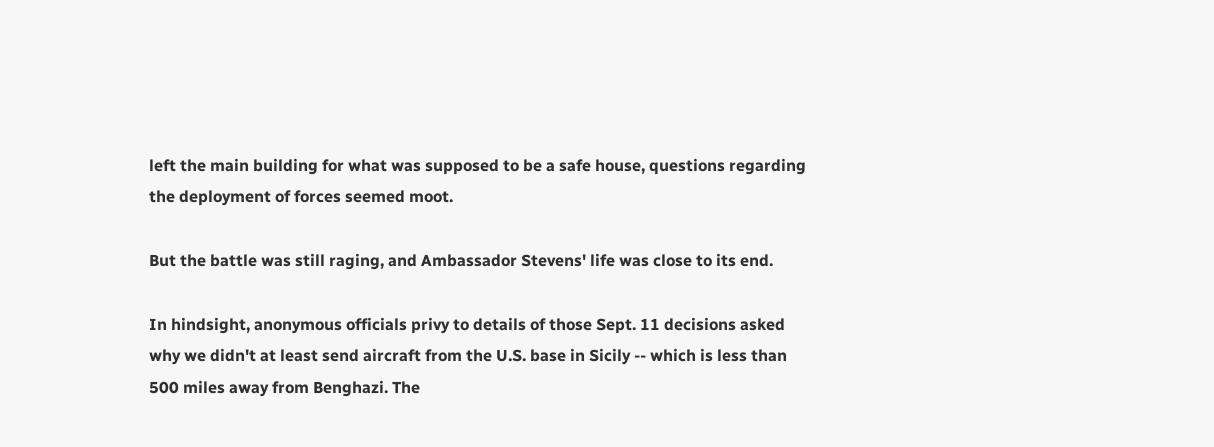left the main building for what was supposed to be a safe house, questions regarding the deployment of forces seemed moot.

But the battle was still raging, and Ambassador Stevens' life was close to its end.

In hindsight, anonymous officials privy to details of those Sept. 11 decisions asked why we didn't at least send aircraft from the U.S. base in Sicily -- which is less than 500 miles away from Benghazi. The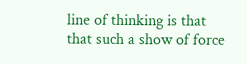line of thinking is that that such a show of force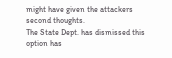might have given the attackers second thoughts.
The State Dept. has dismissed this option has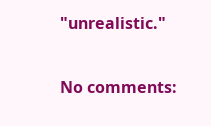"unrealistic."

No comments: